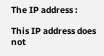The IP address :

This IP address does not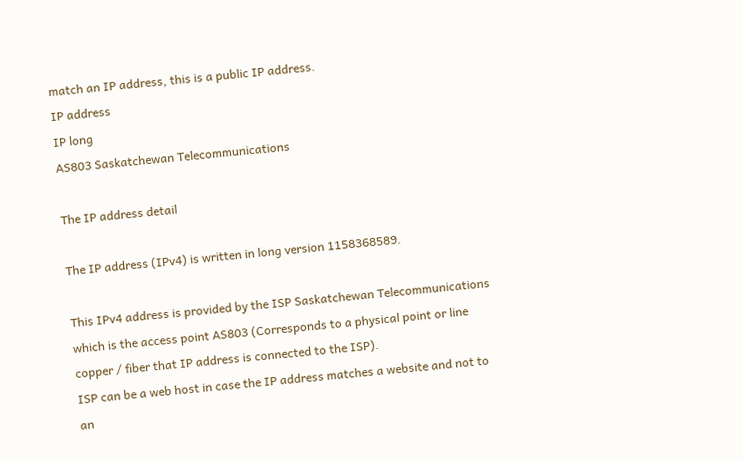match an IP address, this is a public IP address.
IP address
IP long
AS803 Saskatchewan Telecommunications

The IP address detail

The IP address (IPv4) is written in long version 1158368589.

This IPv4 address is provided by the ISP Saskatchewan Telecommunications which is the access point AS803 (Corresponds to a physical point or line copper / fiber that IP address is connected to the ISP).
ISP can be a web host in case the IP address matches a website and not to an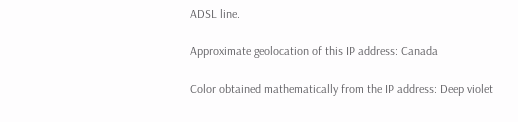ADSL line.

Approximate geolocation of this IP address: Canada

Color obtained mathematically from the IP address: Deep violet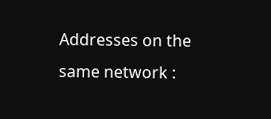Addresses on the same network :